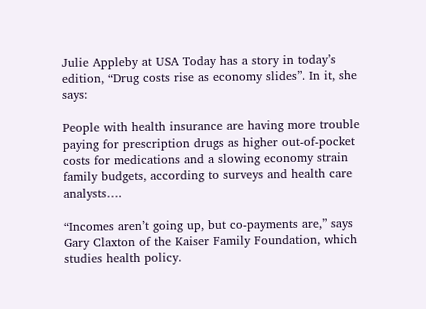Julie Appleby at USA Today has a story in today’s edition, “Drug costs rise as economy slides”. In it, she says:

People with health insurance are having more trouble paying for prescription drugs as higher out-of-pocket costs for medications and a slowing economy strain family budgets, according to surveys and health care analysts….

“Incomes aren’t going up, but co-payments are,” says Gary Claxton of the Kaiser Family Foundation, which studies health policy.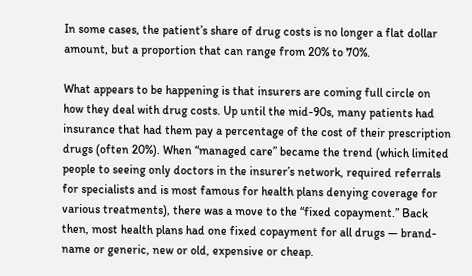In some cases, the patient’s share of drug costs is no longer a flat dollar amount, but a proportion that can range from 20% to 70%.

What appears to be happening is that insurers are coming full circle on how they deal with drug costs. Up until the mid-90s, many patients had insurance that had them pay a percentage of the cost of their prescription drugs (often 20%). When “managed care” became the trend (which limited people to seeing only doctors in the insurer’s network, required referrals for specialists and is most famous for health plans denying coverage for various treatments), there was a move to the “fixed copayment.” Back then, most health plans had one fixed copayment for all drugs — brand-name or generic, new or old, expensive or cheap.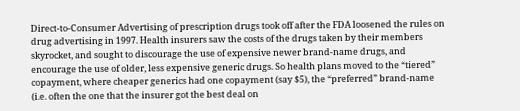Direct-to-Consumer Advertising of prescription drugs took off after the FDA loosened the rules on drug advertising in 1997. Health insurers saw the costs of the drugs taken by their members skyrocket, and sought to discourage the use of expensive newer brand-name drugs, and encourage the use of older, less expensive generic drugs. So health plans moved to the “tiered” copayment, where cheaper generics had one copayment (say $5), the “preferred” brand-name (i.e. often the one that the insurer got the best deal on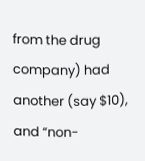from the drug company) had another (say $10), and “non-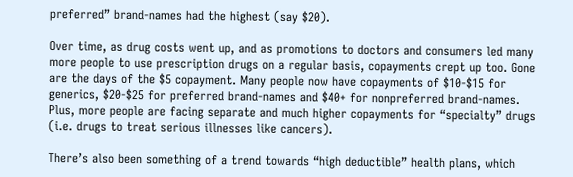preferred” brand-names had the highest (say $20).

Over time, as drug costs went up, and as promotions to doctors and consumers led many more people to use prescription drugs on a regular basis, copayments crept up too. Gone are the days of the $5 copayment. Many people now have copayments of $10-$15 for generics, $20-$25 for preferred brand-names and $40+ for nonpreferred brand-names. Plus, more people are facing separate and much higher copayments for “specialty” drugs (i.e. drugs to treat serious illnesses like cancers).

There’s also been something of a trend towards “high deductible” health plans, which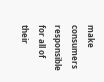make consumers responsible for all of their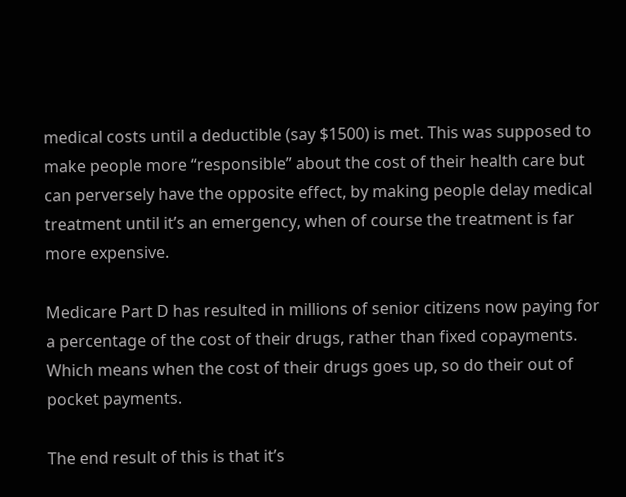medical costs until a deductible (say $1500) is met. This was supposed to make people more “responsible” about the cost of their health care but can perversely have the opposite effect, by making people delay medical treatment until it’s an emergency, when of course the treatment is far more expensive.

Medicare Part D has resulted in millions of senior citizens now paying for a percentage of the cost of their drugs, rather than fixed copayments. Which means when the cost of their drugs goes up, so do their out of pocket payments.

The end result of this is that it’s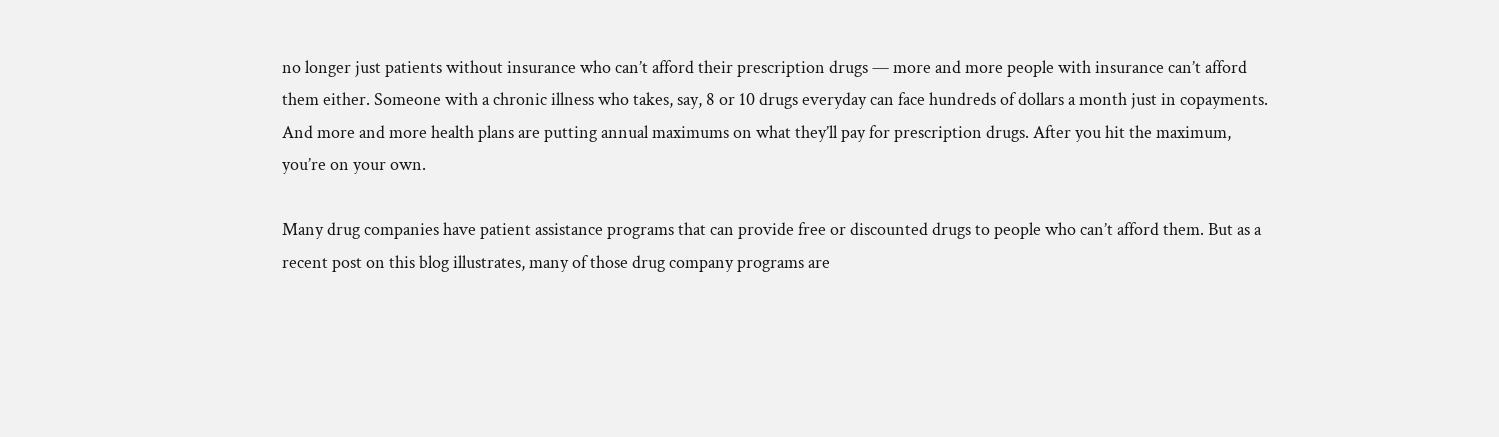no longer just patients without insurance who can’t afford their prescription drugs — more and more people with insurance can’t afford them either. Someone with a chronic illness who takes, say, 8 or 10 drugs everyday can face hundreds of dollars a month just in copayments. And more and more health plans are putting annual maximums on what they’ll pay for prescription drugs. After you hit the maximum, you’re on your own.

Many drug companies have patient assistance programs that can provide free or discounted drugs to people who can’t afford them. But as a recent post on this blog illustrates, many of those drug company programs are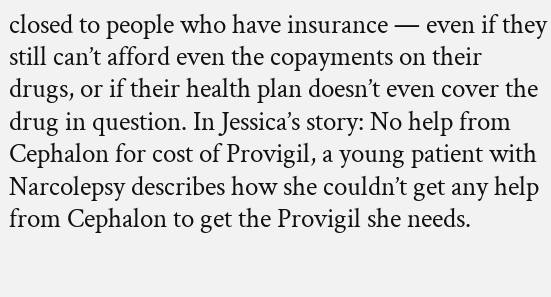closed to people who have insurance — even if they still can’t afford even the copayments on their drugs, or if their health plan doesn’t even cover the drug in question. In Jessica’s story: No help from Cephalon for cost of Provigil, a young patient with Narcolepsy describes how she couldn’t get any help from Cephalon to get the Provigil she needs.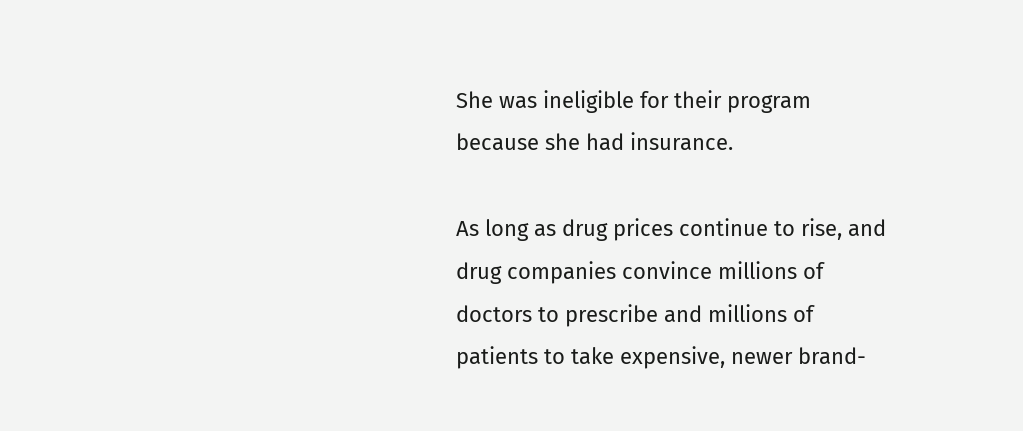She was ineligible for their program because she had insurance.

As long as drug prices continue to rise, and drug companies convince millions of doctors to prescribe and millions of patients to take expensive, newer brand-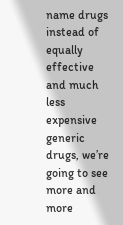name drugs instead of equally effective and much less expensive generic drugs, we’re going to see more and more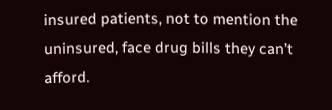insured patients, not to mention the uninsured, face drug bills they can’t afford.